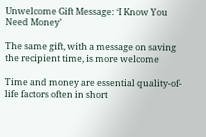Unwelcome Gift Message: ‘I Know You Need Money’

The same gift, with a message on saving the recipient time, is more welcome

Time and money are essential quality-of-life factors often in short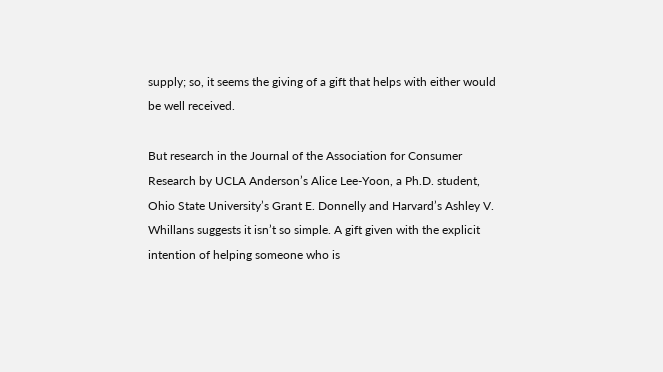supply; so, it seems the giving of a gift that helps with either would be well received.

But research in the Journal of the Association for Consumer Research by UCLA Anderson’s Alice Lee-Yoon, a Ph.D. student, Ohio State University’s Grant E. Donnelly and Harvard’s Ashley V. Whillans suggests it isn’t so simple. A gift given with the explicit intention of helping someone who is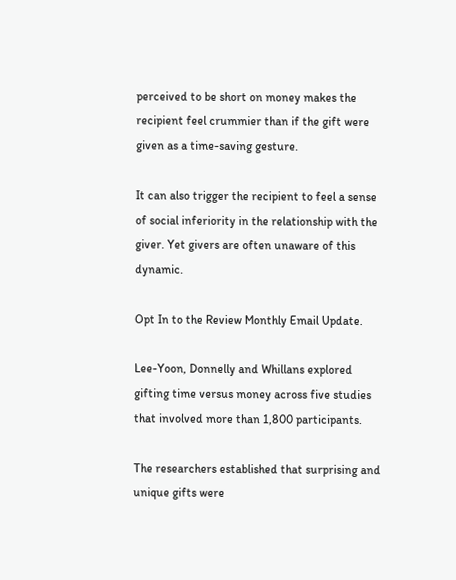perceived to be short on money makes the recipient feel crummier than if the gift were given as a time-saving gesture.

It can also trigger the recipient to feel a sense of social inferiority in the relationship with the giver. Yet givers are often unaware of this dynamic.

Opt In to the Review Monthly Email Update.

Lee-Yoon, Donnelly and Whillans explored gifting time versus money across five studies that involved more than 1,800 participants.

The researchers established that surprising and unique gifts were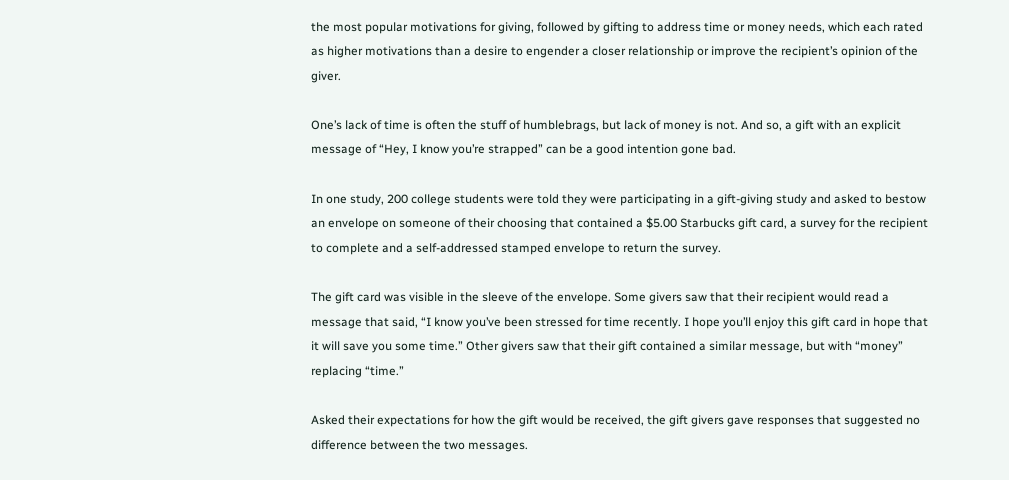the most popular motivations for giving, followed by gifting to address time or money needs, which each rated as higher motivations than a desire to engender a closer relationship or improve the recipient’s opinion of the giver.

One’s lack of time is often the stuff of humblebrags, but lack of money is not. And so, a gift with an explicit message of “Hey, I know you’re strapped” can be a good intention gone bad.

In one study, 200 college students were told they were participating in a gift-giving study and asked to bestow an envelope on someone of their choosing that contained a $5.00 Starbucks gift card, a survey for the recipient to complete and a self-addressed stamped envelope to return the survey.

The gift card was visible in the sleeve of the envelope. Some givers saw that their recipient would read a message that said, “I know you’ve been stressed for time recently. I hope you’ll enjoy this gift card in hope that it will save you some time.” Other givers saw that their gift contained a similar message, but with “money” replacing “time.”

Asked their expectations for how the gift would be received, the gift givers gave responses that suggested no difference between the two messages.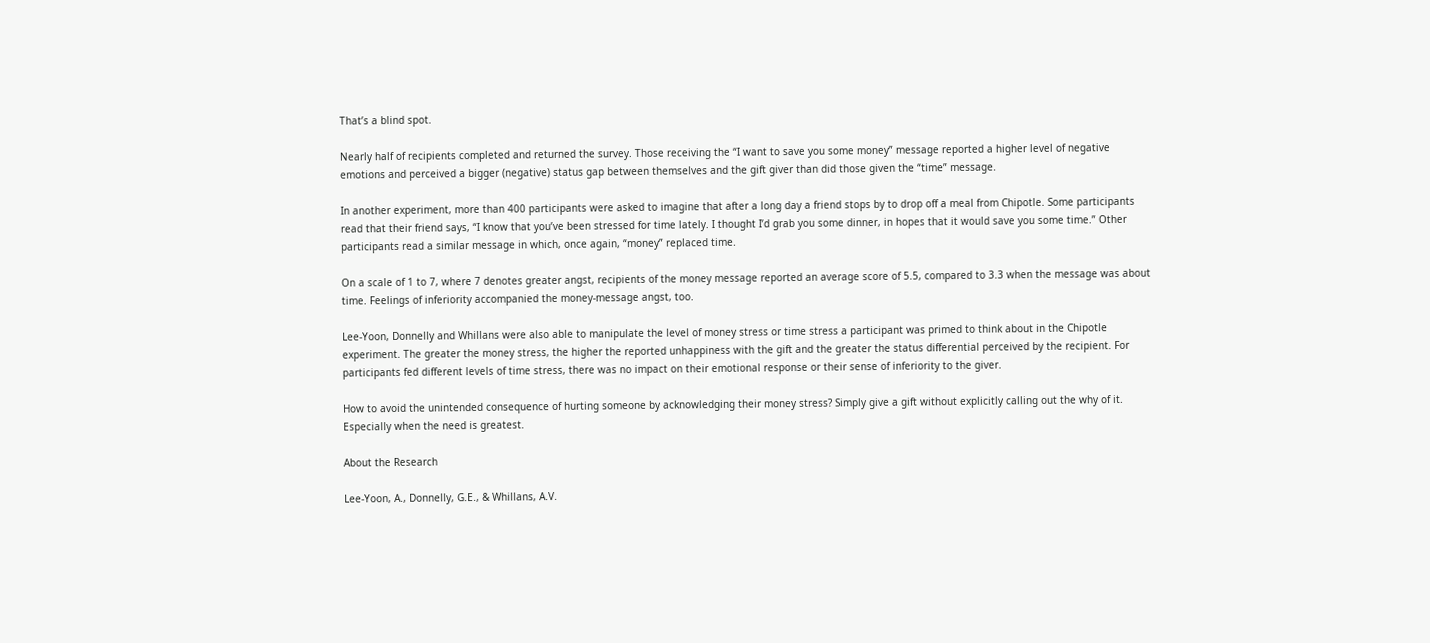That’s a blind spot.

Nearly half of recipients completed and returned the survey. Those receiving the “I want to save you some money” message reported a higher level of negative emotions and perceived a bigger (negative) status gap between themselves and the gift giver than did those given the “time” message.

In another experiment, more than 400 participants were asked to imagine that after a long day a friend stops by to drop off a meal from Chipotle. Some participants read that their friend says, “I know that you’ve been stressed for time lately. I thought I’d grab you some dinner, in hopes that it would save you some time.” Other participants read a similar message in which, once again, “money” replaced time.

On a scale of 1 to 7, where 7 denotes greater angst, recipients of the money message reported an average score of 5.5, compared to 3.3 when the message was about time. Feelings of inferiority accompanied the money-message angst, too.

Lee-Yoon, Donnelly and Whillans were also able to manipulate the level of money stress or time stress a participant was primed to think about in the Chipotle experiment. The greater the money stress, the higher the reported unhappiness with the gift and the greater the status differential perceived by the recipient. For participants fed different levels of time stress, there was no impact on their emotional response or their sense of inferiority to the giver.

How to avoid the unintended consequence of hurting someone by acknowledging their money stress? Simply give a gift without explicitly calling out the why of it. Especially when the need is greatest.

About the Research

Lee-Yoon, A., Donnelly, G.E., & Whillans, A.V.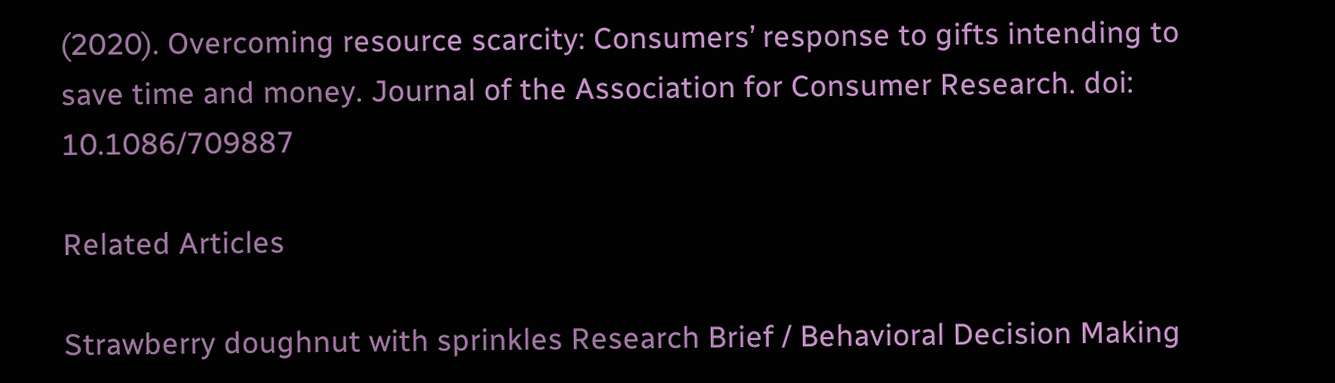(2020). Overcoming resource scarcity: Consumers’ response to gifts intending to save time and money. Journal of the Association for Consumer Research. doi: 10.1086/709887

Related Articles

Strawberry doughnut with sprinkles Research Brief / Behavioral Decision Making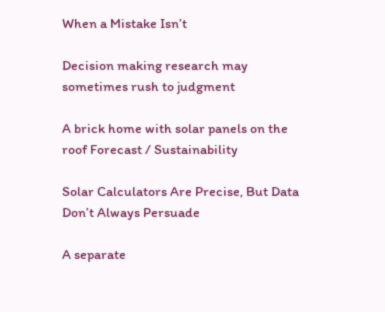When a Mistake Isn’t

Decision making research may sometimes rush to judgment

A brick home with solar panels on the roof Forecast / Sustainability

Solar Calculators Are Precise, But Data Don’t Always Persuade

A separate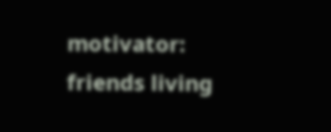motivator: friends living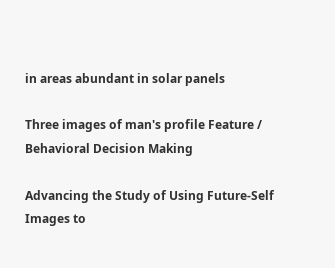in areas abundant in solar panels

Three images of man's profile Feature / Behavioral Decision Making

Advancing the Study of Using Future-Self Images to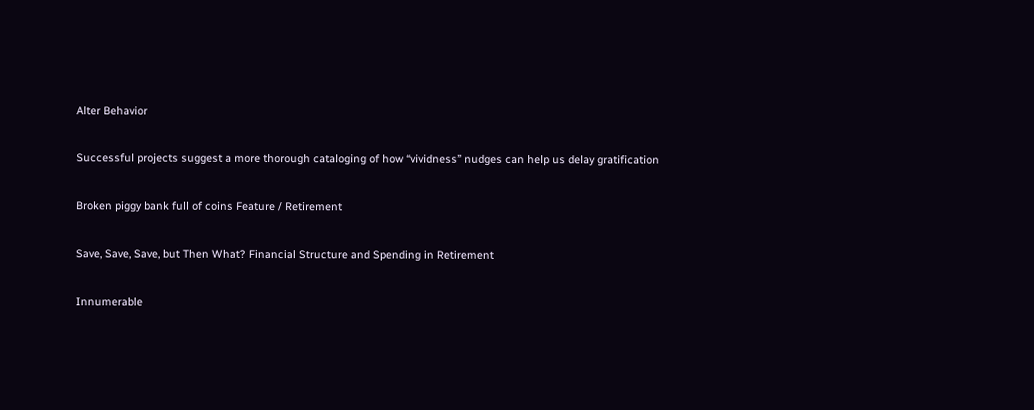Alter Behavior

Successful projects suggest a more thorough cataloging of how “vividness” nudges can help us delay gratification

Broken piggy bank full of coins Feature / Retirement

Save, Save, Save, but Then What? Financial Structure and Spending in Retirement

Innumerable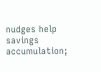nudges help savings accumulation;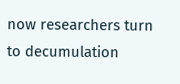now researchers turn to decumulation